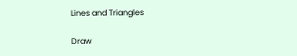Lines and Triangles

Draw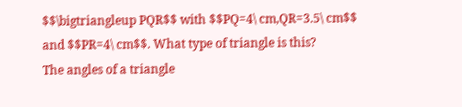$$\bigtriangleup PQR$$ with $$PQ=4\ cm,QR=3.5\ cm$$ and $$PR=4\ cm$$. What type of triangle is this?
The angles of a triangle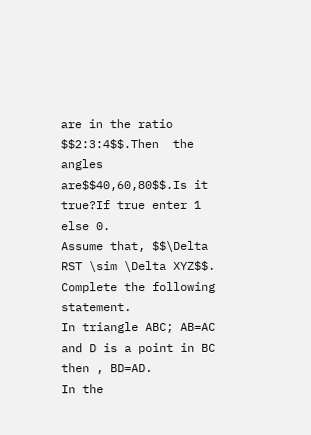are in the ratio $$2:3:4$$.Then  the angles are$$40,60,80$$.Is it true?If true enter 1 else 0.
Assume that, $$\Delta RST \sim \Delta XYZ$$. Complete the following statement.
In triangle ABC; AB=AC and D is a point in BC then , BD=AD.
In the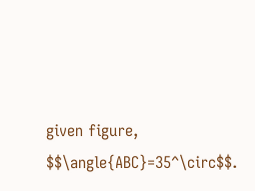given figure, $$\angle{ABC}=35^\circ$$.